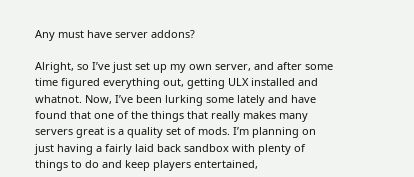Any must have server addons?

Alright, so I’ve just set up my own server, and after some time figured everything out, getting ULX installed and whatnot. Now, I’ve been lurking some lately and have found that one of the things that really makes many servers great is a quality set of mods. I’m planning on just having a fairly laid back sandbox with plenty of things to do and keep players entertained,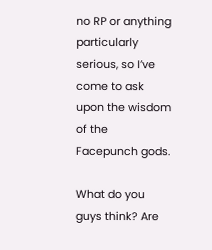no RP or anything particularly serious, so I’ve come to ask upon the wisdom of the Facepunch gods.

What do you guys think? Are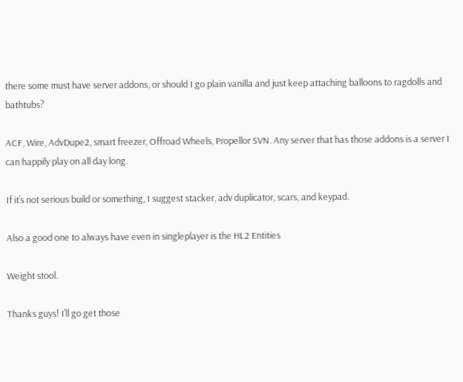there some must have server addons, or should I go plain vanilla and just keep attaching balloons to ragdolls and bathtubs?

ACF, Wire, AdvDupe2, smart freezer, Offroad Wheels, Propellor SVN. Any server that has those addons is a server I can happily play on all day long.

If it’s not serious build or something, I suggest stacker, adv duplicator, scars, and keypad.

Also a good one to always have even in singleplayer is the HL2 Entities

Weight stool.

Thanks guys! I’ll go get those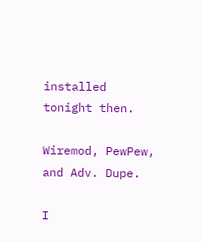installed tonight then.

Wiremod, PewPew, and Adv. Dupe.

I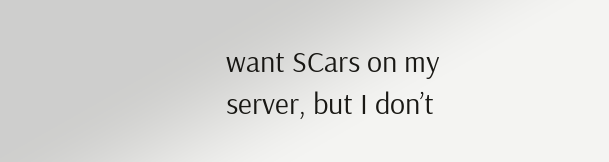want SCars on my server, but I don’t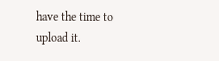have the time to upload it.